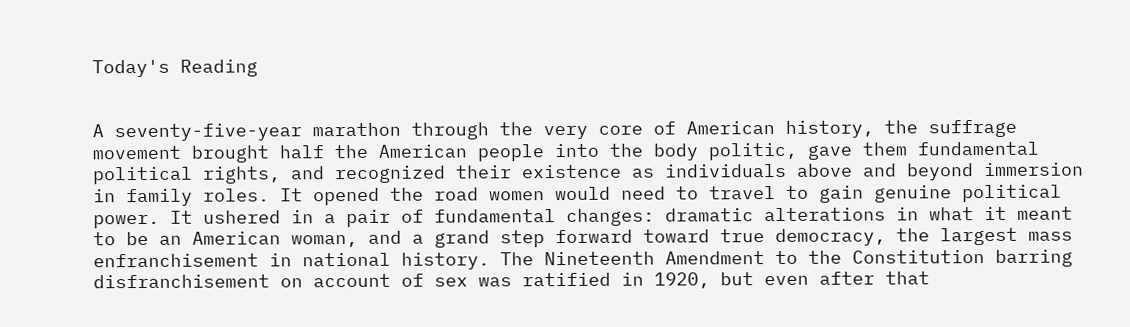Today's Reading


A seventy-five-year marathon through the very core of American history, the suffrage movement brought half the American people into the body politic, gave them fundamental political rights, and recognized their existence as individuals above and beyond immersion in family roles. It opened the road women would need to travel to gain genuine political power. It ushered in a pair of fundamental changes: dramatic alterations in what it meant to be an American woman, and a grand step forward toward true democracy, the largest mass enfranchisement in national history. The Nineteenth Amendment to the Constitution barring disfranchisement on account of sex was ratified in 1920, but even after that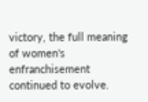victory, the full meaning of women's enfranchisement continued to evolve.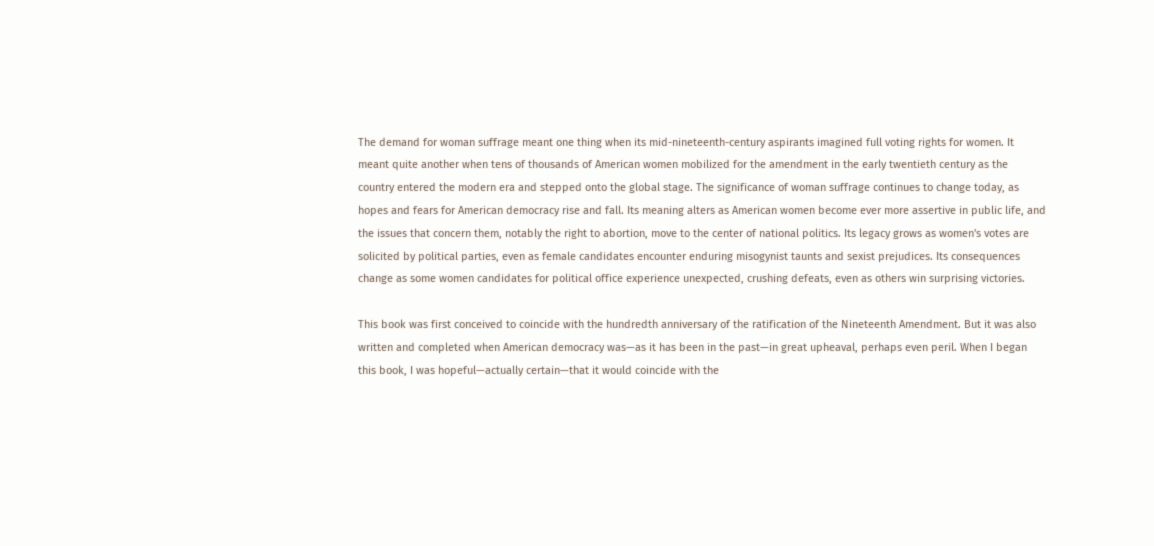The demand for woman suffrage meant one thing when its mid-nineteenth-century aspirants imagined full voting rights for women. It meant quite another when tens of thousands of American women mobilized for the amendment in the early twentieth century as the country entered the modern era and stepped onto the global stage. The significance of woman suffrage continues to change today, as hopes and fears for American democracy rise and fall. Its meaning alters as American women become ever more assertive in public life, and the issues that concern them, notably the right to abortion, move to the center of national politics. Its legacy grows as women's votes are solicited by political parties, even as female candidates encounter enduring misogynist taunts and sexist prejudices. Its consequences change as some women candidates for political office experience unexpected, crushing defeats, even as others win surprising victories.

This book was first conceived to coincide with the hundredth anniversary of the ratification of the Nineteenth Amendment. But it was also written and completed when American democracy was—as it has been in the past—in great upheaval, perhaps even peril. When I began this book, I was hopeful—actually certain—that it would coincide with the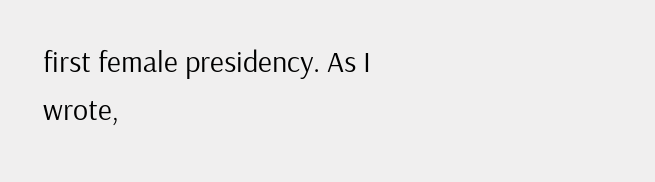first female presidency. As I wrote,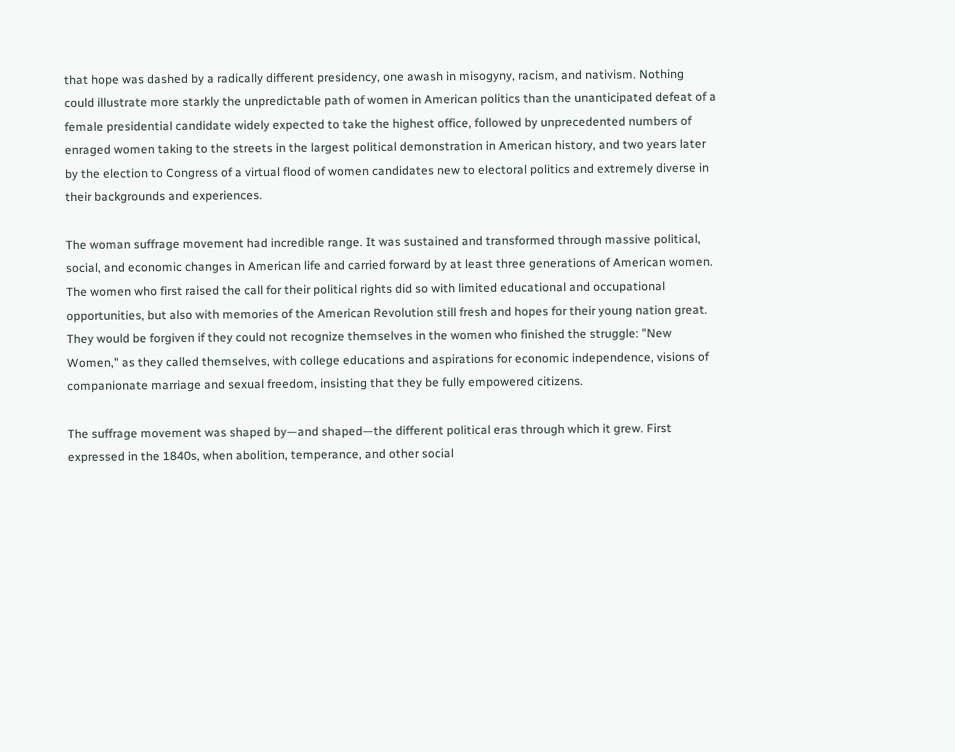that hope was dashed by a radically different presidency, one awash in misogyny, racism, and nativism. Nothing could illustrate more starkly the unpredictable path of women in American politics than the unanticipated defeat of a female presidential candidate widely expected to take the highest office, followed by unprecedented numbers of enraged women taking to the streets in the largest political demonstration in American history, and two years later by the election to Congress of a virtual flood of women candidates new to electoral politics and extremely diverse in their backgrounds and experiences.

The woman suffrage movement had incredible range. It was sustained and transformed through massive political, social, and economic changes in American life and carried forward by at least three generations of American women. The women who first raised the call for their political rights did so with limited educational and occupational opportunities, but also with memories of the American Revolution still fresh and hopes for their young nation great. They would be forgiven if they could not recognize themselves in the women who finished the struggle: "New Women," as they called themselves, with college educations and aspirations for economic independence, visions of companionate marriage and sexual freedom, insisting that they be fully empowered citizens.

The suffrage movement was shaped by—and shaped—the different political eras through which it grew. First expressed in the 1840s, when abolition, temperance, and other social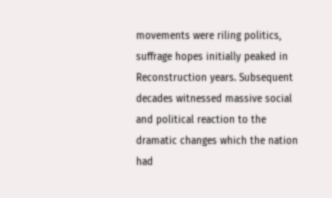movements were riling politics, suffrage hopes initially peaked in Reconstruction years. Subsequent decades witnessed massive social and political reaction to the dramatic changes which the nation had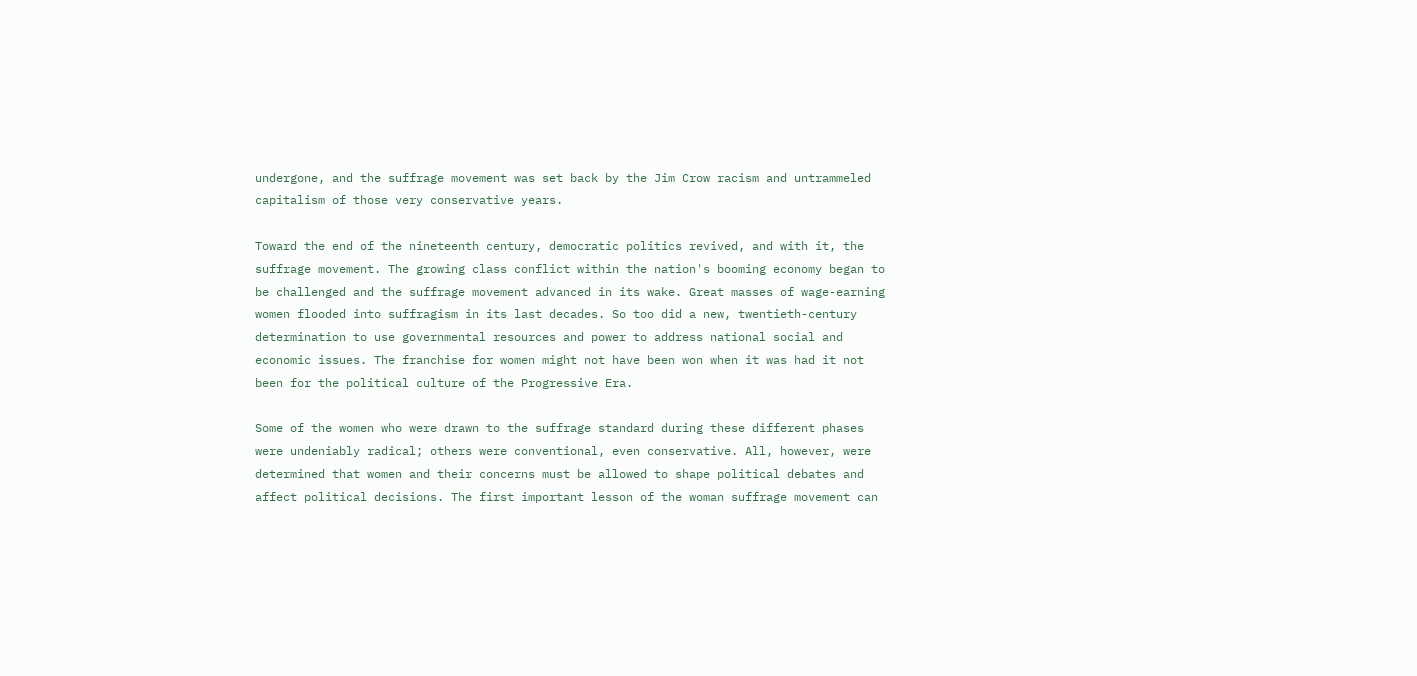undergone, and the suffrage movement was set back by the Jim Crow racism and untrammeled capitalism of those very conservative years.

Toward the end of the nineteenth century, democratic politics revived, and with it, the suffrage movement. The growing class conflict within the nation's booming economy began to be challenged and the suffrage movement advanced in its wake. Great masses of wage-earning women flooded into suffragism in its last decades. So too did a new, twentieth-century determination to use governmental resources and power to address national social and economic issues. The franchise for women might not have been won when it was had it not been for the political culture of the Progressive Era.

Some of the women who were drawn to the suffrage standard during these different phases were undeniably radical; others were conventional, even conservative. All, however, were determined that women and their concerns must be allowed to shape political debates and affect political decisions. The first important lesson of the woman suffrage movement can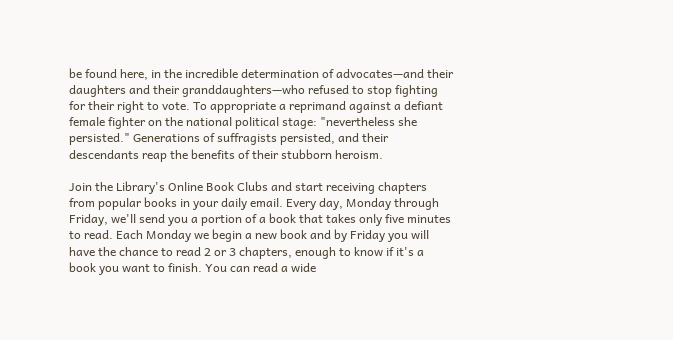be found here, in the incredible determination of advocates—and their daughters and their granddaughters—who refused to stop fighting for their right to vote. To appropriate a reprimand against a defiant female fighter on the national political stage: "nevertheless she persisted." Generations of suffragists persisted, and their descendants reap the benefits of their stubborn heroism.

Join the Library's Online Book Clubs and start receiving chapters from popular books in your daily email. Every day, Monday through Friday, we'll send you a portion of a book that takes only five minutes to read. Each Monday we begin a new book and by Friday you will have the chance to read 2 or 3 chapters, enough to know if it's a book you want to finish. You can read a wide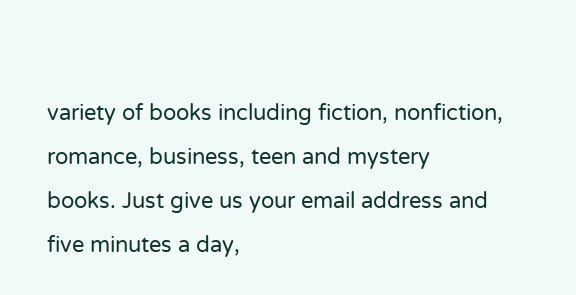variety of books including fiction, nonfiction, romance, business, teen and mystery books. Just give us your email address and five minutes a day,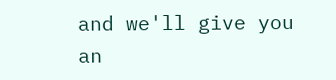and we'll give you an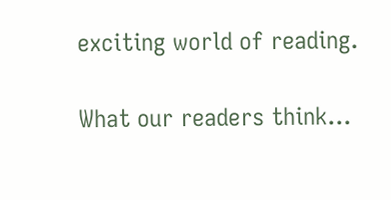exciting world of reading.

What our readers think...